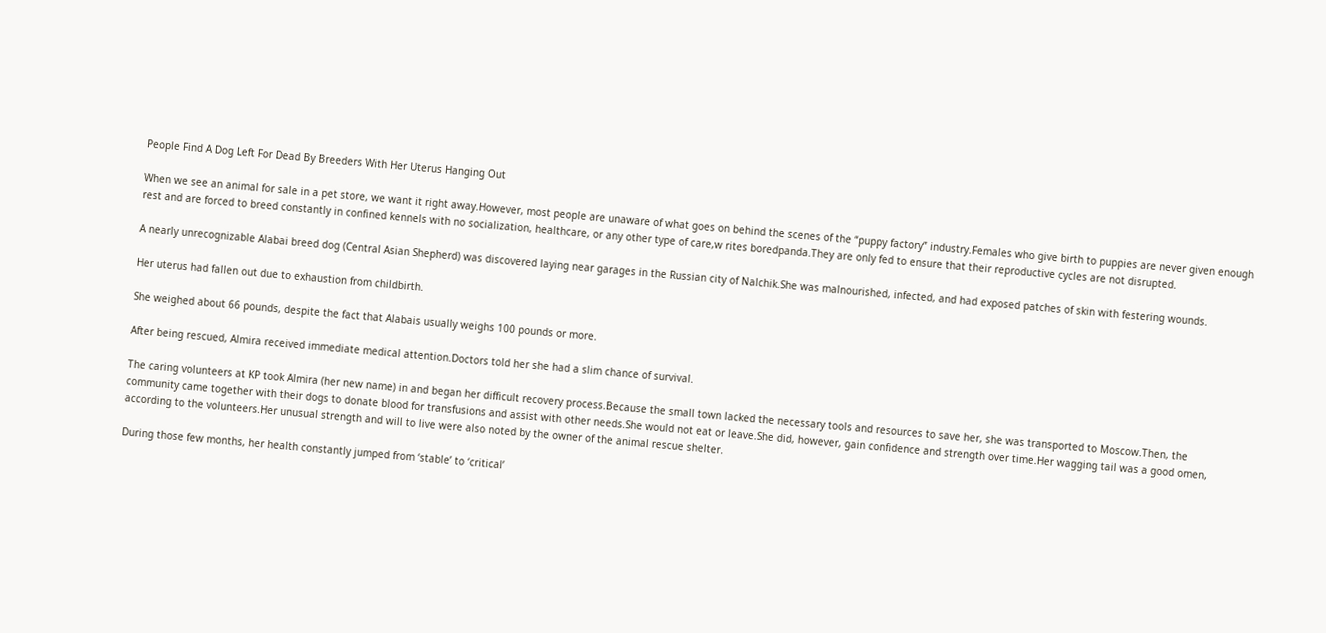People Find A Dog Left For Dead By Breeders With Her Uterus Hanging Out

When we see an animal for sale in a pet store, we want it right away.However, most people are unaware of what goes on behind the scenes of the “puppy factory” industry.Females who give birth to puppies are never given enough rest and are forced to breed constantly in confined kennels with no socialization, healthcare, or any other type of care,w rites boredpanda.They are only fed to ensure that their reproductive cycles are not disrupted.

A nearly unrecognizable Alabai breed dog (Central Asian Shepherd) was discovered laying near garages in the Russian city of Nalchik.She was malnourished, infected, and had exposed patches of skin with festering wounds.

Her uterus had fallen out due to exhaustion from childbirth.

She weighed about 66 pounds, despite the fact that Alabais usually weighs 100 pounds or more.

After being rescued, Almira received immediate medical attention.Doctors told her she had a slim chance of survival.

The caring volunteers at KP took Almira (her new name) in and began her difficult recovery process.Because the small town lacked the necessary tools and resources to save her, she was transported to Moscow.Then, the community came together with their dogs to donate blood for transfusions and assist with other needs.She would not eat or leave.She did, however, gain confidence and strength over time.Her wagging tail was a good omen, according to the volunteers.Her unusual strength and will to live were also noted by the owner of the animal rescue shelter.

During those few months, her health constantly jumped from ‘stable’ to ‘critical’